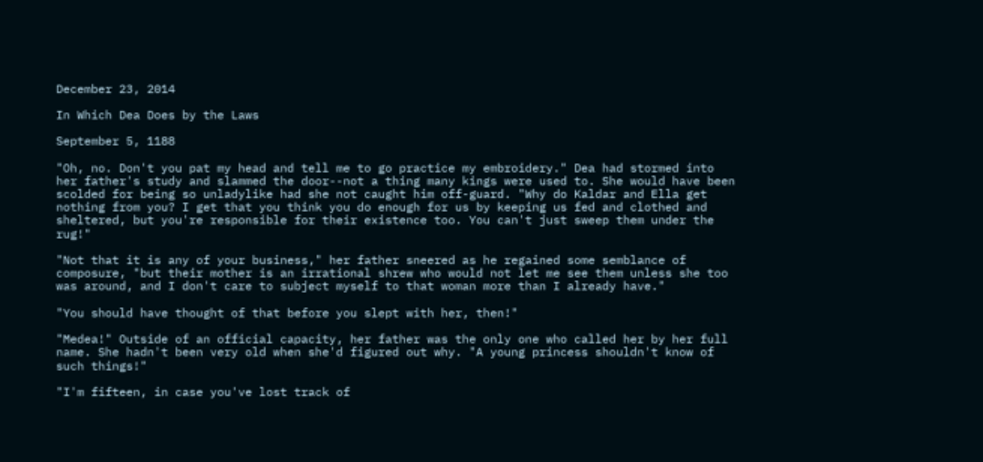December 23, 2014

In Which Dea Does by the Laws

September 5, 1188

"Oh, no. Don't you pat my head and tell me to go practice my embroidery." Dea had stormed into her father's study and slammed the door--not a thing many kings were used to. She would have been scolded for being so unladylike had she not caught him off-guard. "Why do Kaldar and Ella get nothing from you? I get that you think you do enough for us by keeping us fed and clothed and sheltered, but you're responsible for their existence too. You can't just sweep them under the rug!"

"Not that it is any of your business," her father sneered as he regained some semblance of composure, "but their mother is an irrational shrew who would not let me see them unless she too was around, and I don't care to subject myself to that woman more than I already have."

"You should have thought of that before you slept with her, then!"

"Medea!" Outside of an official capacity, her father was the only one who called her by her full name. She hadn't been very old when she'd figured out why. "A young princess shouldn't know of such things!"

"I'm fifteen, in case you've lost track of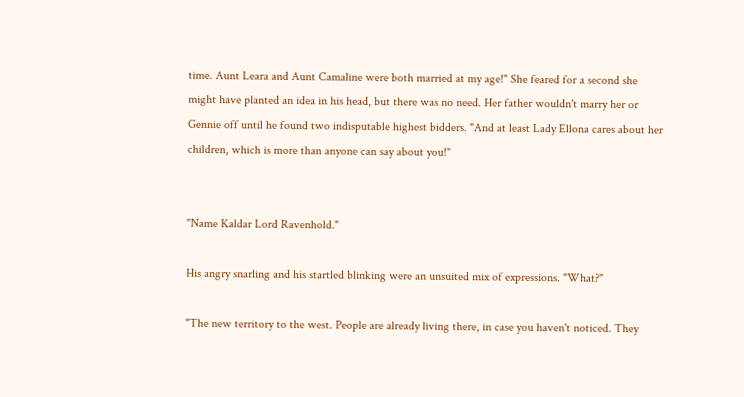time. Aunt Leara and Aunt Camaline were both married at my age!" She feared for a second she might have planted an idea in his head, but there was no need. Her father wouldn't marry her or Gennie off until he found two indisputable highest bidders. "And at least Lady Ellona cares about her children, which is more than anyone can say about you!"


"Name Kaldar Lord Ravenhold."

His angry snarling and his startled blinking were an unsuited mix of expressions. "What?"

"The new territory to the west. People are already living there, in case you haven't noticed. They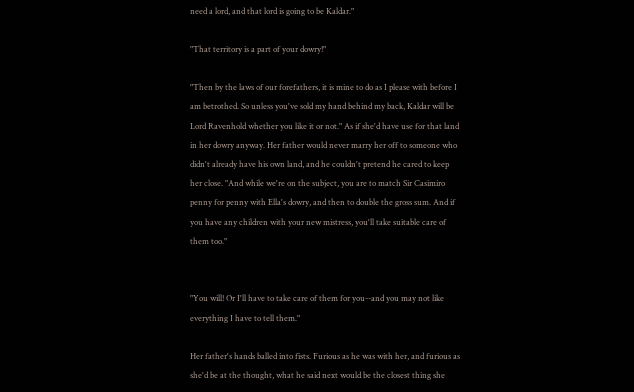need a lord, and that lord is going to be Kaldar."

"That territory is a part of your dowry!"

"Then by the laws of our forefathers, it is mine to do as I please with before I am betrothed. So unless you've sold my hand behind my back, Kaldar will be Lord Ravenhold whether you like it or not." As if she'd have use for that land in her dowry anyway. Her father would never marry her off to someone who didn't already have his own land, and he couldn't pretend he cared to keep her close. "And while we're on the subject, you are to match Sir Casimiro penny for penny with Ella's dowry, and then to double the gross sum. And if you have any children with your new mistress, you'll take suitable care of them too."


"You will! Or I'll have to take care of them for you--and you may not like everything I have to tell them."

Her father's hands balled into fists. Furious as he was with her, and furious as she'd be at the thought, what he said next would be the closest thing she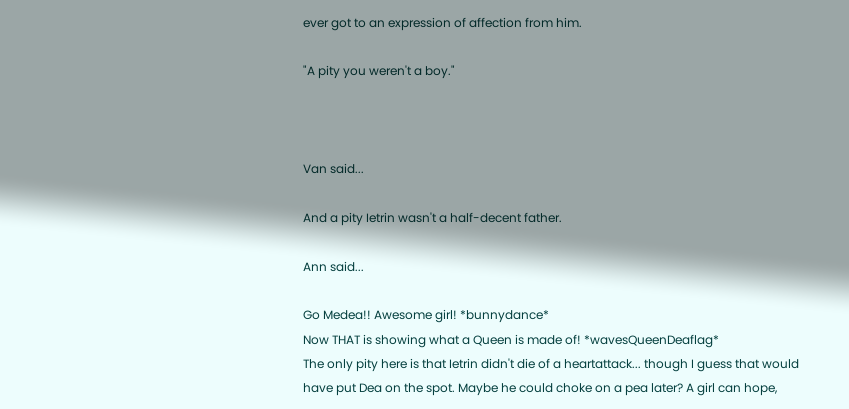ever got to an expression of affection from him.

"A pity you weren't a boy."



Van said...

And a pity Ietrin wasn't a half-decent father.

Ann said...

Go Medea!! Awesome girl! *bunnydance*
Now THAT is showing what a Queen is made of! *wavesQueenDeaflag*
The only pity here is that Ietrin didn't die of a heartattack... though I guess that would have put Dea on the spot. Maybe he could choke on a pea later? A girl can hope,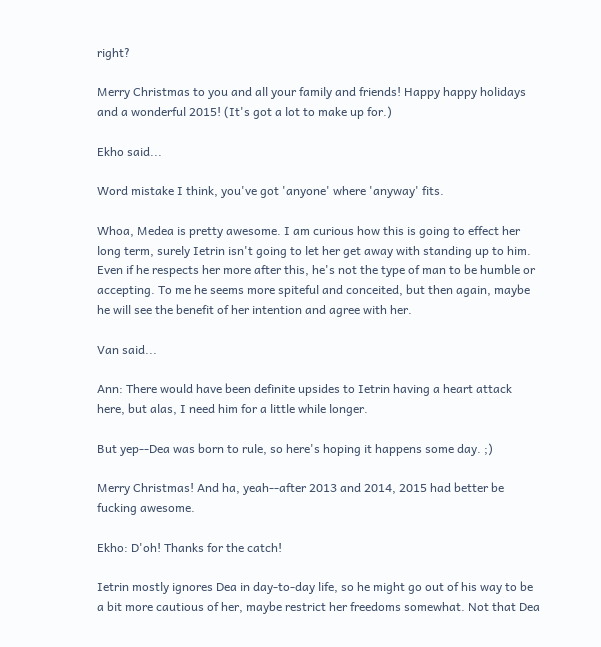right?

Merry Christmas to you and all your family and friends! Happy happy holidays and a wonderful 2015! (It's got a lot to make up for.)

Ekho said...

Word mistake I think, you've got 'anyone' where 'anyway' fits.

Whoa, Medea is pretty awesome. I am curious how this is going to effect her long term, surely Ietrin isn't going to let her get away with standing up to him. Even if he respects her more after this, he's not the type of man to be humble or accepting. To me he seems more spiteful and conceited, but then again, maybe he will see the benefit of her intention and agree with her.

Van said...

Ann: There would have been definite upsides to Ietrin having a heart attack here, but alas, I need him for a little while longer.

But yep--Dea was born to rule, so here's hoping it happens some day. ;)

Merry Christmas! And ha, yeah--after 2013 and 2014, 2015 had better be fucking awesome.

Ekho: D'oh! Thanks for the catch!

Ietrin mostly ignores Dea in day-to-day life, so he might go out of his way to be a bit more cautious of her, maybe restrict her freedoms somewhat. Not that Dea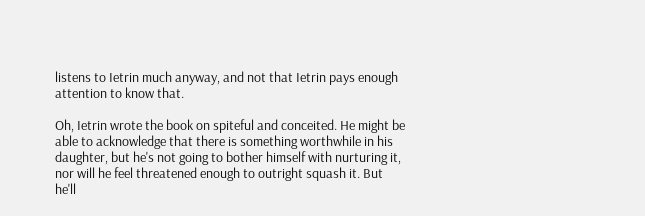listens to Ietrin much anyway, and not that Ietrin pays enough attention to know that.

Oh, Ietrin wrote the book on spiteful and conceited. He might be able to acknowledge that there is something worthwhile in his daughter, but he's not going to bother himself with nurturing it, nor will he feel threatened enough to outright squash it. But he'll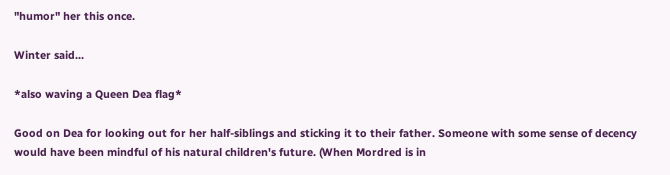"humor" her this once.

Winter said...

*also waving a Queen Dea flag*

Good on Dea for looking out for her half-siblings and sticking it to their father. Someone with some sense of decency would have been mindful of his natural children's future. (When Mordred is in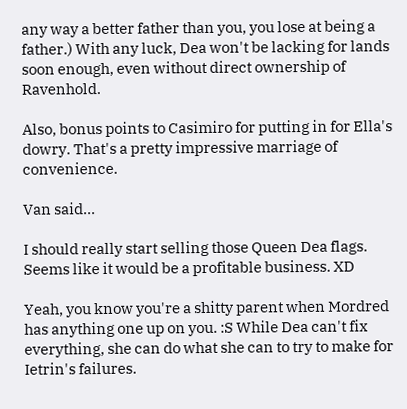any way a better father than you, you lose at being a father.) With any luck, Dea won't be lacking for lands soon enough, even without direct ownership of Ravenhold.

Also, bonus points to Casimiro for putting in for Ella's dowry. That's a pretty impressive marriage of convenience.

Van said...

I should really start selling those Queen Dea flags. Seems like it would be a profitable business. XD

Yeah, you know you're a shitty parent when Mordred has anything one up on you. :S While Dea can't fix everything, she can do what she can to try to make for Ietrin's failures.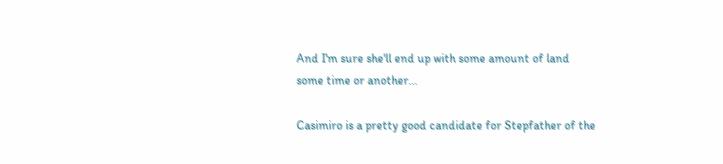And I'm sure she'll end up with some amount of land some time or another...

Casimiro is a pretty good candidate for Stepfather of the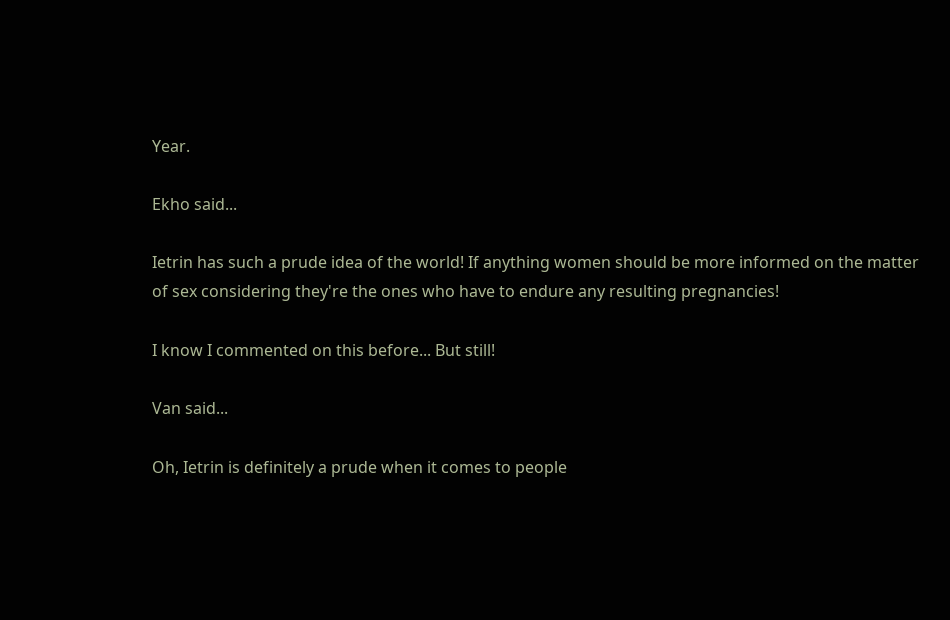Year.

Ekho said...

Ietrin has such a prude idea of the world! If anything women should be more informed on the matter of sex considering they're the ones who have to endure any resulting pregnancies!

I know I commented on this before... But still!

Van said...

Oh, Ietrin is definitely a prude when it comes to people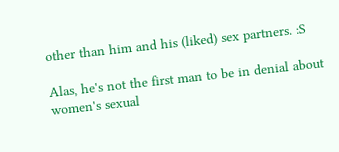other than him and his (liked) sex partners. :S

Alas, he's not the first man to be in denial about women's sexual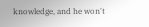knowledge, and he won't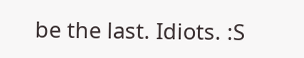be the last. Idiots. :S